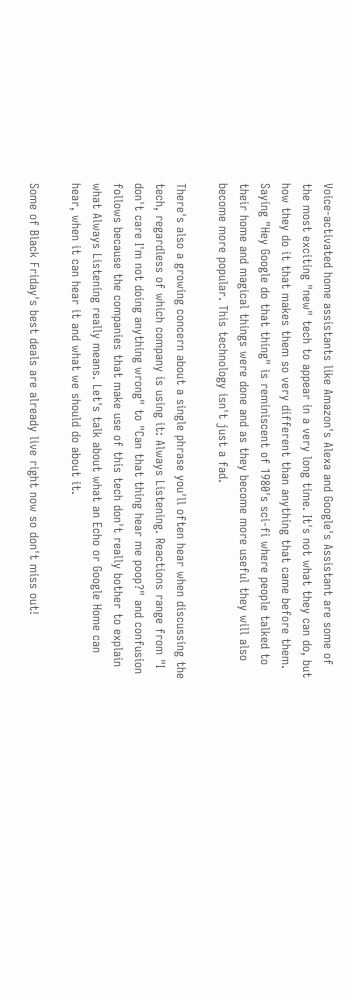Voice-activated home assistants like Amazon's Alexa and Google's Assistant are some of the most exciting "new" tech to appear in a very long time. It's not what they can do, but how they do it that makes them so very different than anything that came before them. Saying "Hey Google do that thing" is reminiscent of 1980's sci-fi where people talked to their home and magical things were done and as they become more useful they will also become more popular. This technology isn't just a fad.

There's also a growing concern about a single phrase you'll often hear when discussing the tech, regardless of which company is using it: Always Listening. Reactions range from "I don't care I'm not doing anything wrong" to "Can that thing hear me poop?" and confusion follows because the companies that make use of this tech don't really bother to explain what Always Listening really means. Let's talk about what an Echo or Google Home can hear, when it can hear it and what we should do about it.

Some of Black Friday's best deals are already live right now so don't miss out!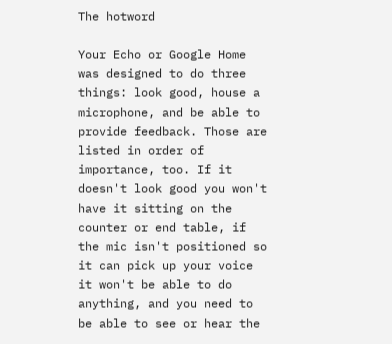The hotword

Your Echo or Google Home was designed to do three things: look good, house a microphone, and be able to provide feedback. Those are listed in order of importance, too. If it doesn't look good you won't have it sitting on the counter or end table, if the mic isn't positioned so it can pick up your voice it won't be able to do anything, and you need to be able to see or hear the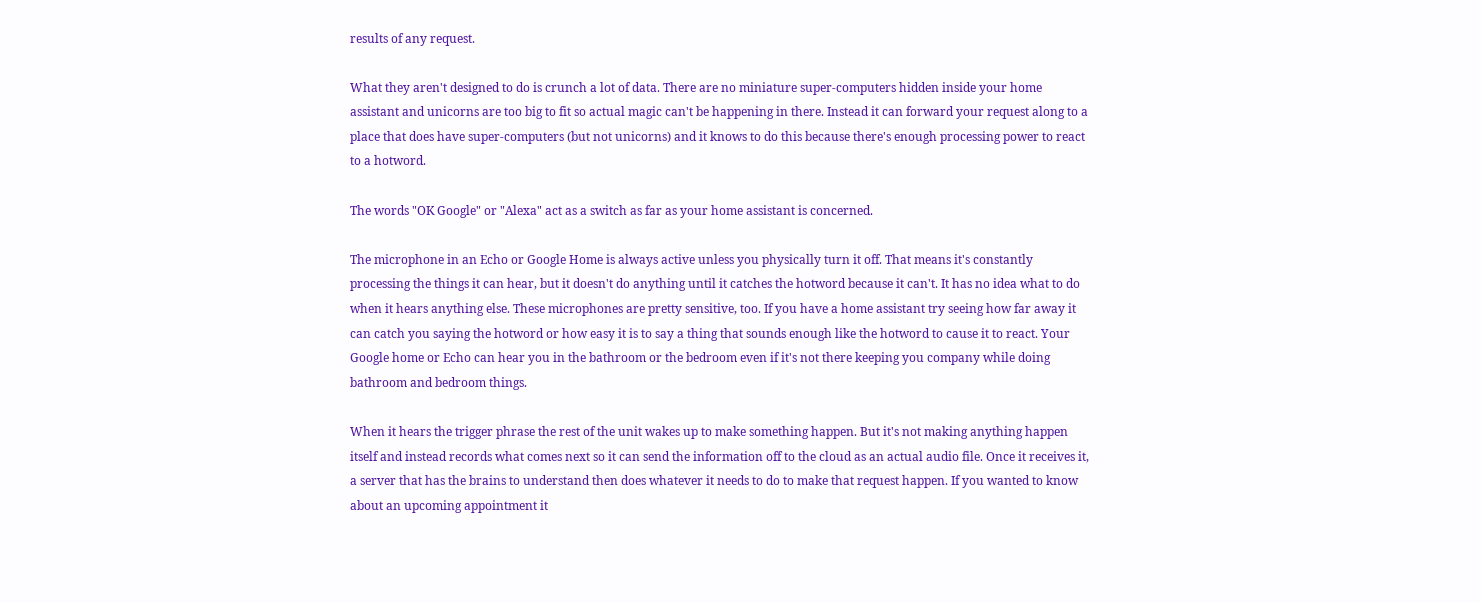results of any request.

What they aren't designed to do is crunch a lot of data. There are no miniature super-computers hidden inside your home assistant and unicorns are too big to fit so actual magic can't be happening in there. Instead it can forward your request along to a place that does have super-computers (but not unicorns) and it knows to do this because there's enough processing power to react to a hotword.

The words "OK Google" or "Alexa" act as a switch as far as your home assistant is concerned.

The microphone in an Echo or Google Home is always active unless you physically turn it off. That means it's constantly processing the things it can hear, but it doesn't do anything until it catches the hotword because it can't. It has no idea what to do when it hears anything else. These microphones are pretty sensitive, too. If you have a home assistant try seeing how far away it can catch you saying the hotword or how easy it is to say a thing that sounds enough like the hotword to cause it to react. Your Google home or Echo can hear you in the bathroom or the bedroom even if it's not there keeping you company while doing bathroom and bedroom things.

When it hears the trigger phrase the rest of the unit wakes up to make something happen. But it's not making anything happen itself and instead records what comes next so it can send the information off to the cloud as an actual audio file. Once it receives it, a server that has the brains to understand then does whatever it needs to do to make that request happen. If you wanted to know about an upcoming appointment it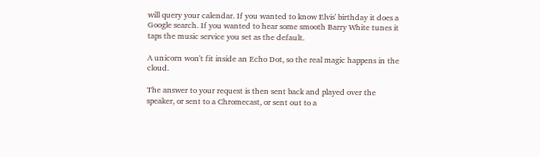will query your calendar. If you wanted to know Elvis' birthday it does a Google search. If you wanted to hear some smooth Barry White tunes it taps the music service you set as the default.

A unicorn won't fit inside an Echo Dot, so the real magic happens in the cloud.

The answer to your request is then sent back and played over the speaker, or sent to a Chromecast, or sent out to a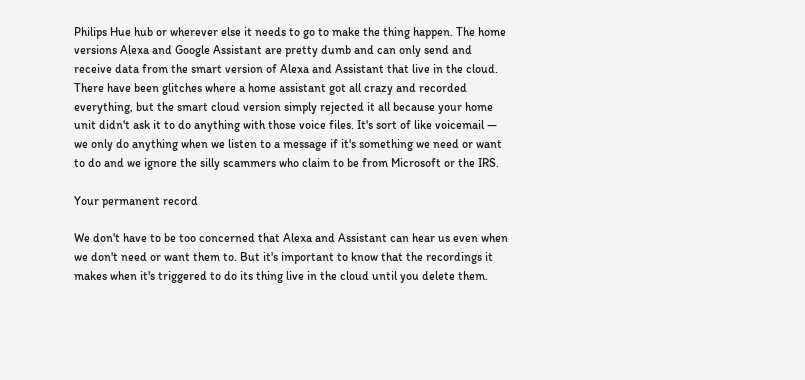Philips Hue hub or wherever else it needs to go to make the thing happen. The home versions Alexa and Google Assistant are pretty dumb and can only send and receive data from the smart version of Alexa and Assistant that live in the cloud. There have been glitches where a home assistant got all crazy and recorded everything, but the smart cloud version simply rejected it all because your home unit didn't ask it to do anything with those voice files. It's sort of like voicemail — we only do anything when we listen to a message if it's something we need or want to do and we ignore the silly scammers who claim to be from Microsoft or the IRS.

Your permanent record

We don't have to be too concerned that Alexa and Assistant can hear us even when we don't need or want them to. But it's important to know that the recordings it makes when it's triggered to do its thing live in the cloud until you delete them.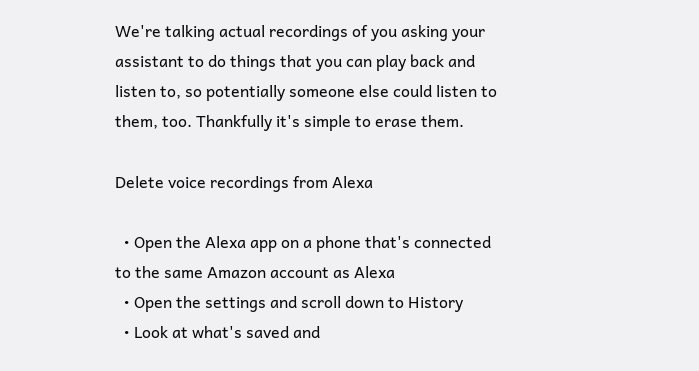We're talking actual recordings of you asking your assistant to do things that you can play back and listen to, so potentially someone else could listen to them, too. Thankfully it's simple to erase them.

Delete voice recordings from Alexa

  • Open the Alexa app on a phone that's connected to the same Amazon account as Alexa
  • Open the settings and scroll down to History
  • Look at what's saved and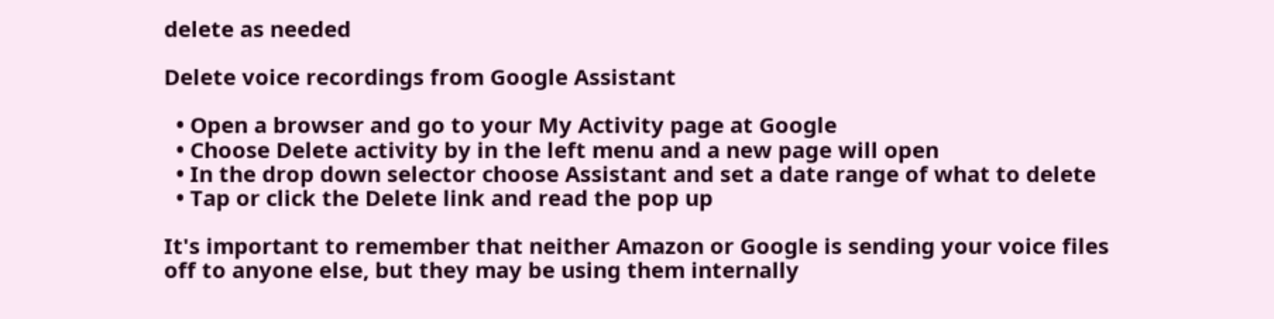delete as needed

Delete voice recordings from Google Assistant

  • Open a browser and go to your My Activity page at Google
  • Choose Delete activity by in the left menu and a new page will open
  • In the drop down selector choose Assistant and set a date range of what to delete
  • Tap or click the Delete link and read the pop up

It's important to remember that neither Amazon or Google is sending your voice files off to anyone else, but they may be using them internally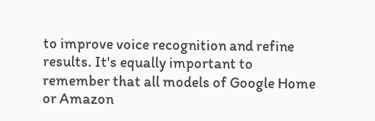to improve voice recognition and refine results. It's equally important to remember that all models of Google Home or Amazon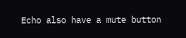Echo also have a mute button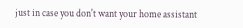just in case you don't want your home assistant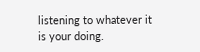listening to whatever it is your doing.